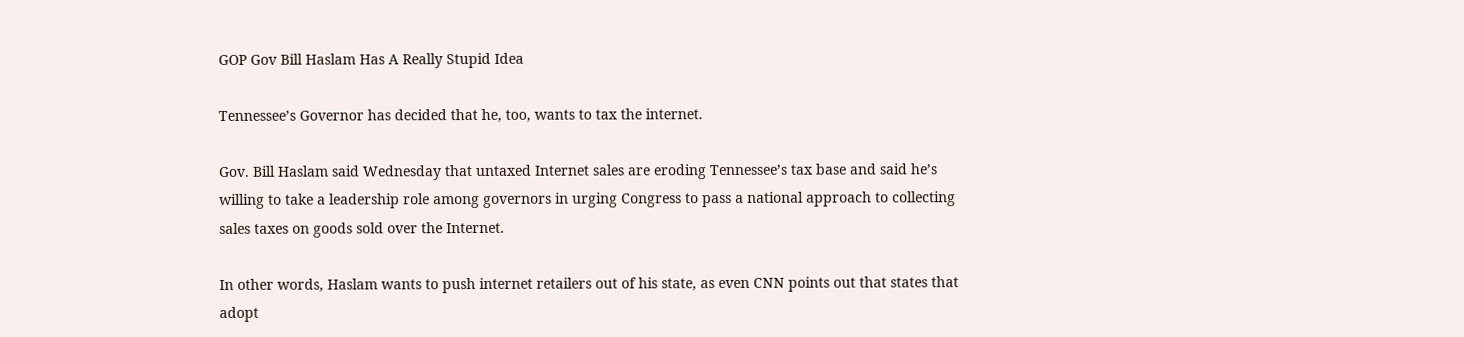GOP Gov Bill Haslam Has A Really Stupid Idea

Tennessee’s Governor has decided that he, too, wants to tax the internet.

Gov. Bill Haslam said Wednesday that untaxed Internet sales are eroding Tennessee’s tax base and said he’s willing to take a leadership role among governors in urging Congress to pass a national approach to collecting sales taxes on goods sold over the Internet.

In other words, Haslam wants to push internet retailers out of his state, as even CNN points out that states that adopt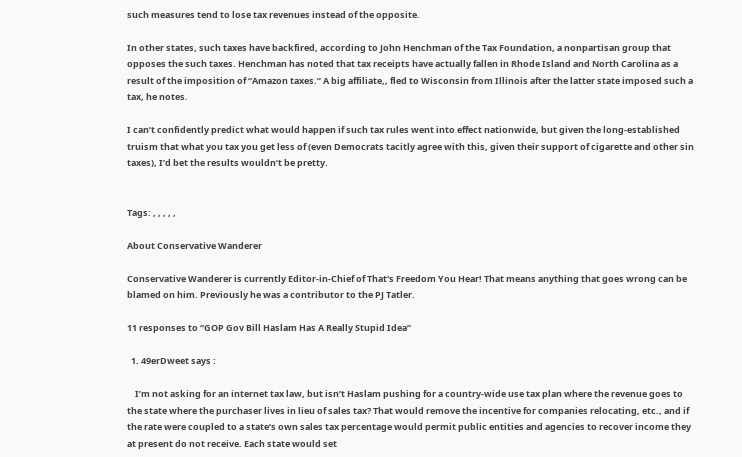such measures tend to lose tax revenues instead of the opposite.

In other states, such taxes have backfired, according to John Henchman of the Tax Foundation, a nonpartisan group that opposes the such taxes. Henchman has noted that tax receipts have actually fallen in Rhode Island and North Carolina as a result of the imposition of “Amazon taxes.” A big affiliate,, fled to Wisconsin from Illinois after the latter state imposed such a tax, he notes.

I can’t confidently predict what would happen if such tax rules went into effect nationwide, but given the long-established truism that what you tax you get less of (even Democrats tacitly agree with this, given their support of cigarette and other sin taxes), I’d bet the results wouldn’t be pretty.


Tags: , , , , ,

About Conservative Wanderer

Conservative Wanderer is currently Editor-in-Chief of That's Freedom You Hear! That means anything that goes wrong can be blamed on him. Previously he was a contributor to the PJ Tatler.

11 responses to “GOP Gov Bill Haslam Has A Really Stupid Idea”

  1. 49erDweet says :

    I’m not asking for an internet tax law, but isn’t Haslam pushing for a country-wide use tax plan where the revenue goes to the state where the purchaser lives in lieu of sales tax? That would remove the incentive for companies relocating, etc., and if the rate were coupled to a state’s own sales tax percentage would permit public entities and agencies to recover income they at present do not receive. Each state would set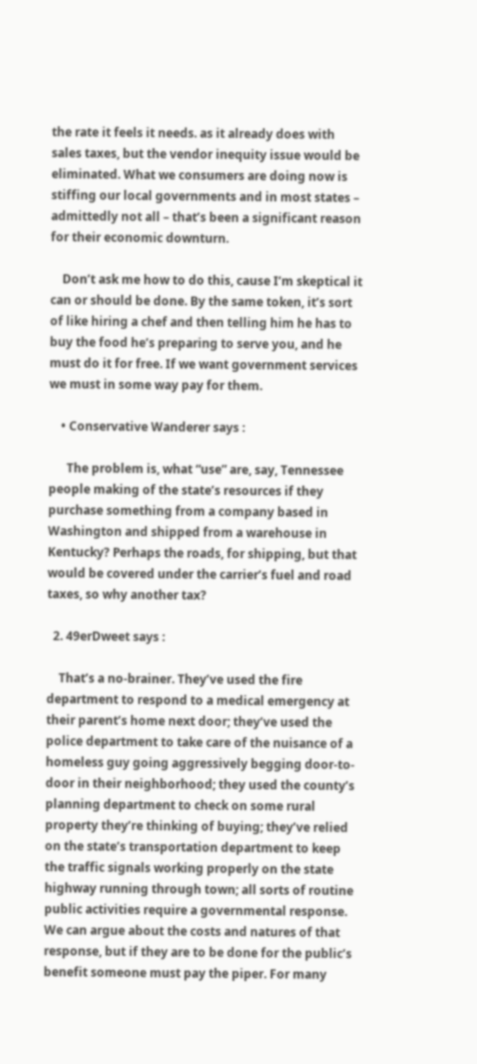the rate it feels it needs. as it already does with sales taxes, but the vendor inequity issue would be eliminated. What we consumers are doing now is stiffing our local governments and in most states – admittedly not all – that’s been a significant reason for their economic downturn.

    Don’t ask me how to do this, cause I’m skeptical it can or should be done. By the same token, it’s sort of like hiring a chef and then telling him he has to buy the food he’s preparing to serve you, and he must do it for free. If we want government services we must in some way pay for them.

    • Conservative Wanderer says :

      The problem is, what “use” are, say, Tennessee people making of the state’s resources if they purchase something from a company based in Washington and shipped from a warehouse in Kentucky? Perhaps the roads, for shipping, but that would be covered under the carrier’s fuel and road taxes, so why another tax?

  2. 49erDweet says :

    That’s a no-brainer. They’ve used the fire department to respond to a medical emergency at their parent’s home next door; they’ve used the police department to take care of the nuisance of a homeless guy going aggressively begging door-to-door in their neighborhood; they used the county’s planning department to check on some rural property they’re thinking of buying; they’ve relied on the state’s transportation department to keep the traffic signals working properly on the state highway running through town; all sorts of routine public activities require a governmental response. We can argue about the costs and natures of that response, but if they are to be done for the public’s benefit someone must pay the piper. For many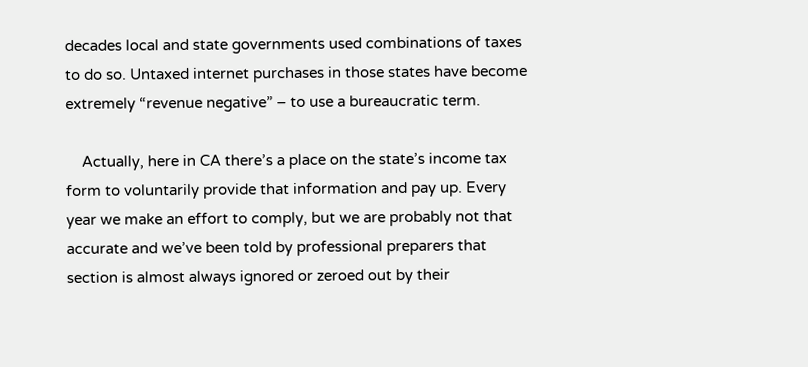decades local and state governments used combinations of taxes to do so. Untaxed internet purchases in those states have become extremely “revenue negative” – to use a bureaucratic term.

    Actually, here in CA there’s a place on the state’s income tax form to voluntarily provide that information and pay up. Every year we make an effort to comply, but we are probably not that accurate and we’ve been told by professional preparers that section is almost always ignored or zeroed out by their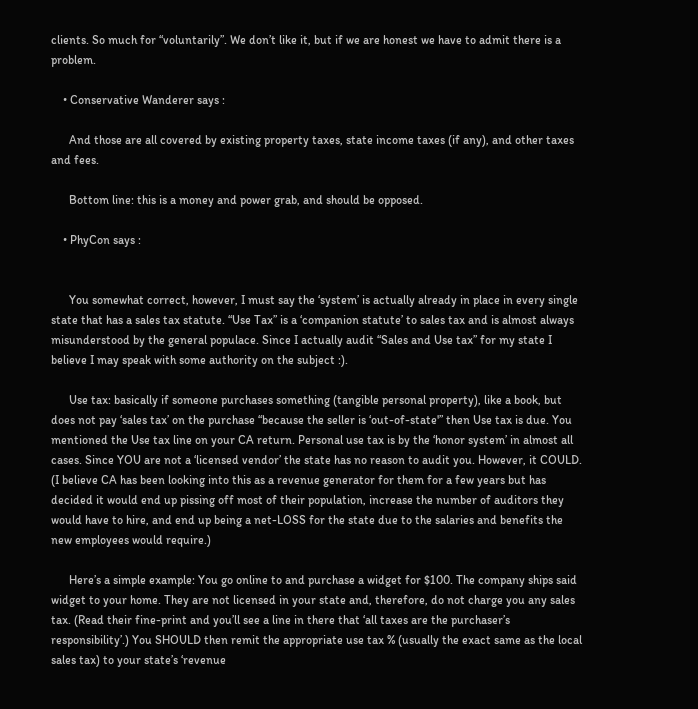clients. So much for “voluntarily”. We don’t like it, but if we are honest we have to admit there is a problem.

    • Conservative Wanderer says :

      And those are all covered by existing property taxes, state income taxes (if any), and other taxes and fees.

      Bottom line: this is a money and power grab, and should be opposed.

    • PhyCon says :


      You somewhat correct, however, I must say the ‘system’ is actually already in place in every single state that has a sales tax statute. “Use Tax” is a ‘companion statute’ to sales tax and is almost always misunderstood by the general populace. Since I actually audit “Sales and Use tax” for my state I believe I may speak with some authority on the subject :).

      Use tax: basically if someone purchases something (tangible personal property), like a book, but does not pay ‘sales tax’ on the purchase “because the seller is ‘out-of-state'” then Use tax is due. You mentioned the Use tax line on your CA return. Personal use tax is by the ‘honor system’ in almost all cases. Since YOU are not a ‘licensed vendor’ the state has no reason to audit you. However, it COULD. (I believe CA has been looking into this as a revenue generator for them for a few years but has decided it would end up pissing off most of their population, increase the number of auditors they would have to hire, and end up being a net-LOSS for the state due to the salaries and benefits the new employees would require.)

      Here’s a simple example: You go online to and purchase a widget for $100. The company ships said widget to your home. They are not licensed in your state and, therefore, do not charge you any sales tax. (Read their fine-print and you’ll see a line in there that ‘all taxes are the purchaser’s responsibility’.) You SHOULD then remit the appropriate use tax % (usually the exact same as the local sales tax) to your state’s ‘revenue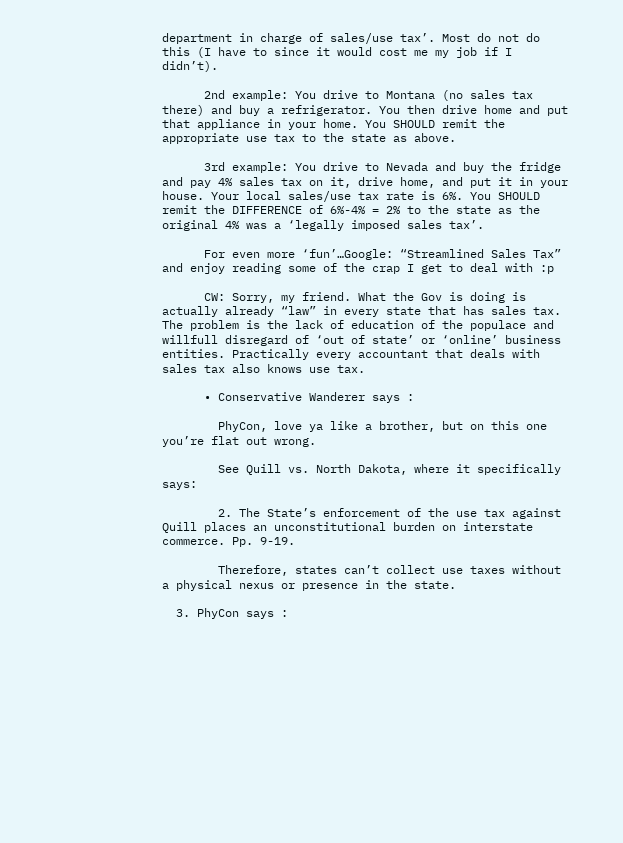department in charge of sales/use tax’. Most do not do this (I have to since it would cost me my job if I didn’t).

      2nd example: You drive to Montana (no sales tax there) and buy a refrigerator. You then drive home and put that appliance in your home. You SHOULD remit the appropriate use tax to the state as above.

      3rd example: You drive to Nevada and buy the fridge and pay 4% sales tax on it, drive home, and put it in your house. Your local sales/use tax rate is 6%. You SHOULD remit the DIFFERENCE of 6%-4% = 2% to the state as the original 4% was a ‘legally imposed sales tax’.

      For even more ‘fun’…Google: “Streamlined Sales Tax” and enjoy reading some of the crap I get to deal with :p

      CW: Sorry, my friend. What the Gov is doing is actually already “law” in every state that has sales tax. The problem is the lack of education of the populace and willfull disregard of ‘out of state’ or ‘online’ business entities. Practically every accountant that deals with sales tax also knows use tax.

      • Conservative Wanderer says :

        PhyCon, love ya like a brother, but on this one you’re flat out wrong.

        See Quill vs. North Dakota, where it specifically says:

        2. The State’s enforcement of the use tax against Quill places an unconstitutional burden on interstate commerce. Pp. 9-19.

        Therefore, states can’t collect use taxes without a physical nexus or presence in the state.

  3. PhyCon says :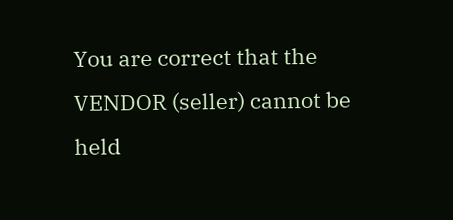You are correct that the VENDOR (seller) cannot be held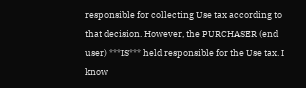responsible for collecting Use tax according to that decision. However, the PURCHASER (end user) ***IS*** held responsible for the Use tax. I know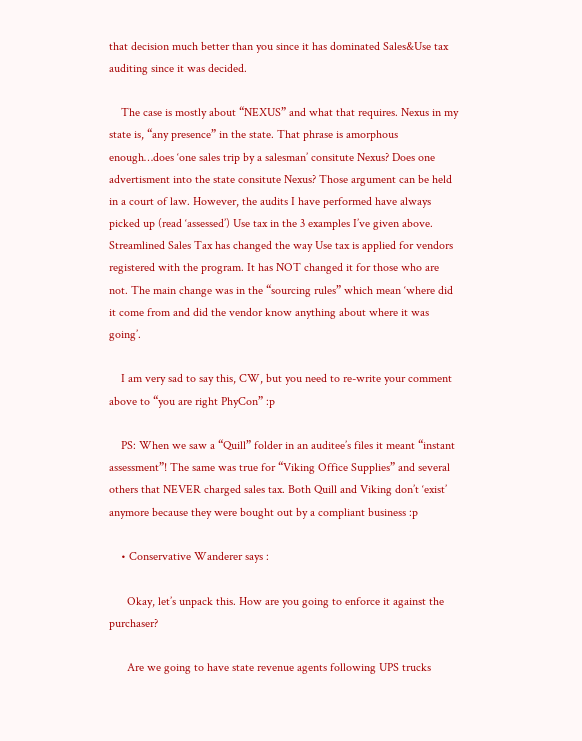that decision much better than you since it has dominated Sales&Use tax auditing since it was decided.

    The case is mostly about “NEXUS” and what that requires. Nexus in my state is, “any presence” in the state. That phrase is amorphous enough…does ‘one sales trip by a salesman’ consitute Nexus? Does one advertisment into the state consitute Nexus? Those argument can be held in a court of law. However, the audits I have performed have always picked up (read ‘assessed’) Use tax in the 3 examples I’ve given above. Streamlined Sales Tax has changed the way Use tax is applied for vendors registered with the program. It has NOT changed it for those who are not. The main change was in the “sourcing rules” which mean ‘where did it come from and did the vendor know anything about where it was going’.

    I am very sad to say this, CW, but you need to re-write your comment above to “you are right PhyCon” :p

    PS: When we saw a “Quill” folder in an auditee’s files it meant “instant assessment”! The same was true for “Viking Office Supplies” and several others that NEVER charged sales tax. Both Quill and Viking don’t ‘exist’ anymore because they were bought out by a compliant business :p

    • Conservative Wanderer says :

      Okay, let’s unpack this. How are you going to enforce it against the purchaser?

      Are we going to have state revenue agents following UPS trucks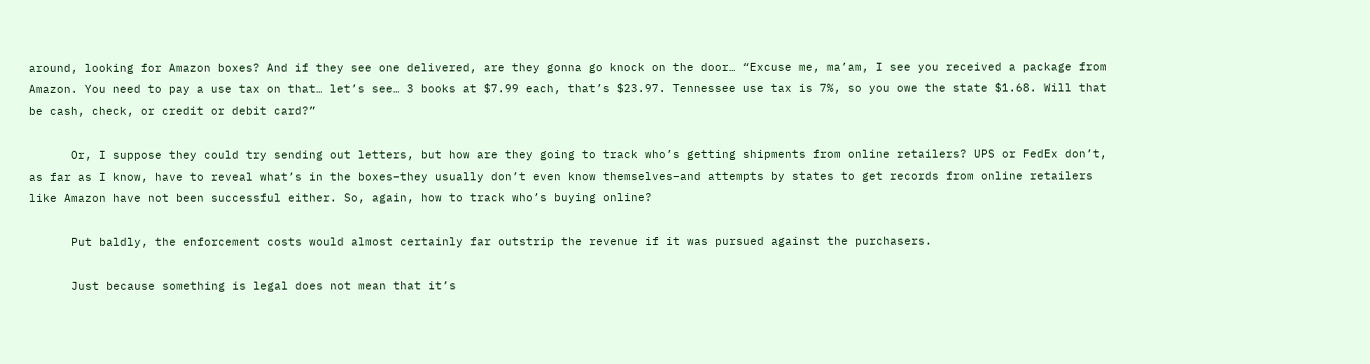around, looking for Amazon boxes? And if they see one delivered, are they gonna go knock on the door… “Excuse me, ma’am, I see you received a package from Amazon. You need to pay a use tax on that… let’s see… 3 books at $7.99 each, that’s $23.97. Tennessee use tax is 7%, so you owe the state $1.68. Will that be cash, check, or credit or debit card?”

      Or, I suppose they could try sending out letters, but how are they going to track who’s getting shipments from online retailers? UPS or FedEx don’t, as far as I know, have to reveal what’s in the boxes–they usually don’t even know themselves–and attempts by states to get records from online retailers like Amazon have not been successful either. So, again, how to track who’s buying online?

      Put baldly, the enforcement costs would almost certainly far outstrip the revenue if it was pursued against the purchasers.

      Just because something is legal does not mean that it’s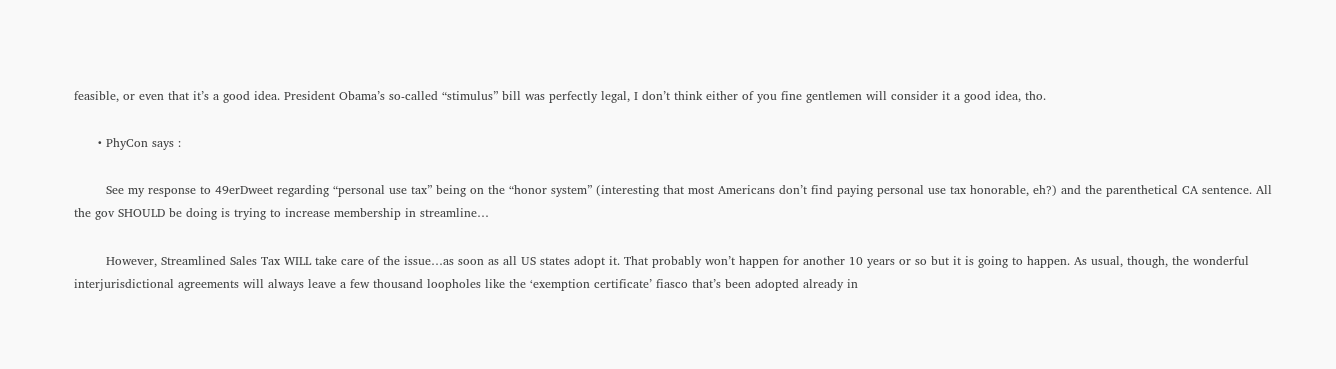feasible, or even that it’s a good idea. President Obama’s so-called “stimulus” bill was perfectly legal, I don’t think either of you fine gentlemen will consider it a good idea, tho.

      • PhyCon says :

        See my response to 49erDweet regarding “personal use tax” being on the “honor system” (interesting that most Americans don’t find paying personal use tax honorable, eh?) and the parenthetical CA sentence. All the gov SHOULD be doing is trying to increase membership in streamline…

        However, Streamlined Sales Tax WILL take care of the issue…as soon as all US states adopt it. That probably won’t happen for another 10 years or so but it is going to happen. As usual, though, the wonderful interjurisdictional agreements will always leave a few thousand loopholes like the ‘exemption certificate’ fiasco that’s been adopted already in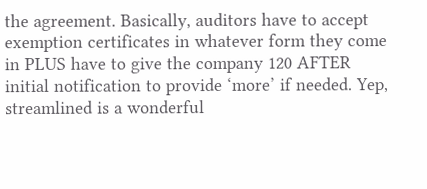the agreement. Basically, auditors have to accept exemption certificates in whatever form they come in PLUS have to give the company 120 AFTER initial notification to provide ‘more’ if needed. Yep, streamlined is a wonderful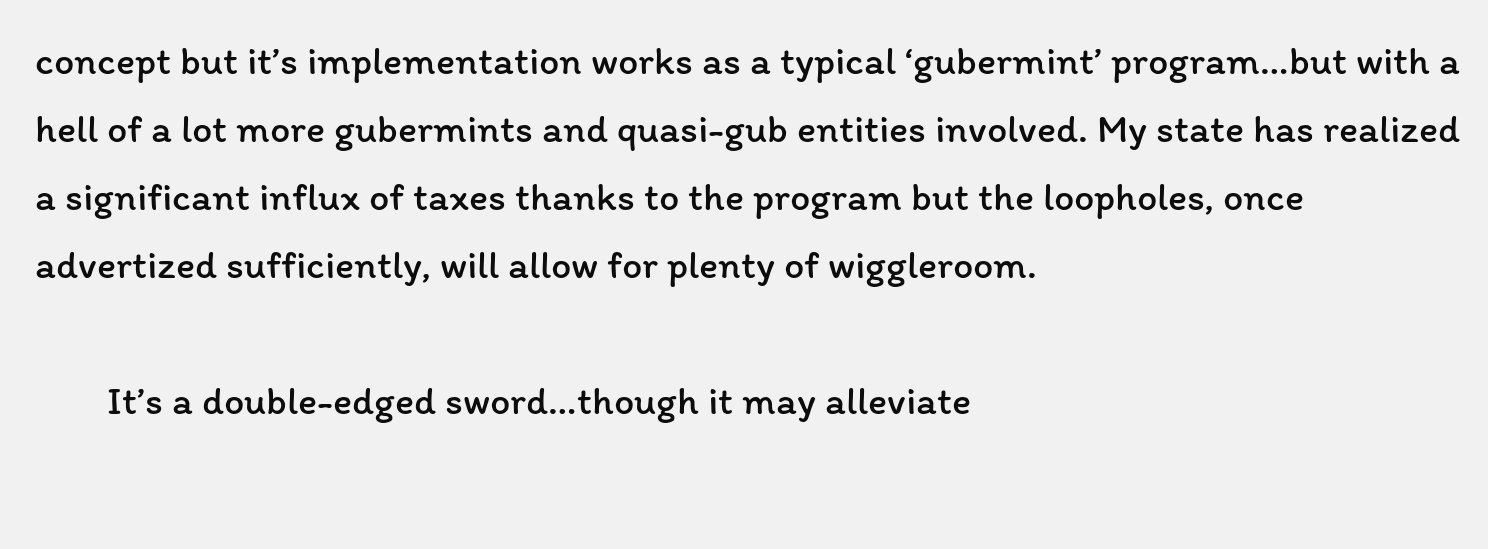concept but it’s implementation works as a typical ‘gubermint’ program…but with a hell of a lot more gubermints and quasi-gub entities involved. My state has realized a significant influx of taxes thanks to the program but the loopholes, once advertized sufficiently, will allow for plenty of wiggleroom.

        It’s a double-edged sword…though it may alleviate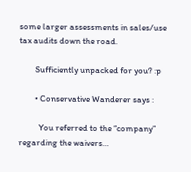some larger assessments in sales/use tax audits down the road.

        Sufficiently unpacked for you? :p

        • Conservative Wanderer says :

          You referred to the “company” regarding the waivers…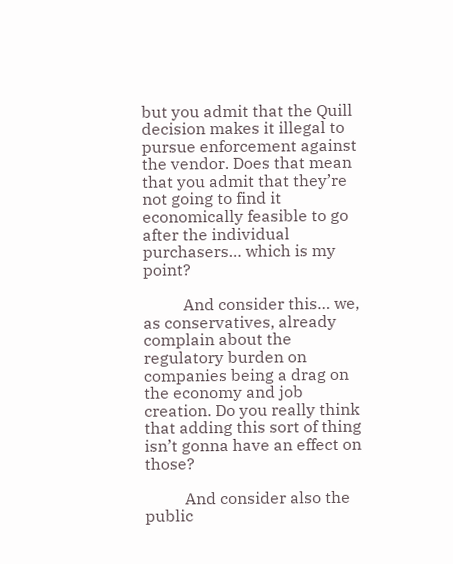but you admit that the Quill decision makes it illegal to pursue enforcement against the vendor. Does that mean that you admit that they’re not going to find it economically feasible to go after the individual purchasers… which is my point?

          And consider this… we, as conservatives, already complain about the regulatory burden on companies being a drag on the economy and job creation. Do you really think that adding this sort of thing isn’t gonna have an effect on those?

          And consider also the public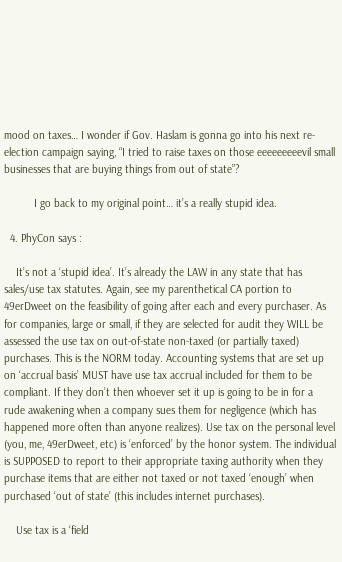mood on taxes… I wonder if Gov. Haslam is gonna go into his next re-election campaign saying, “I tried to raise taxes on those eeeeeeeeevil small businesses that are buying things from out of state”?

          I go back to my original point… it’s a really stupid idea.

  4. PhyCon says :

    It’s not a ‘stupid idea’. It’s already the LAW in any state that has sales/use tax statutes. Again, see my parenthetical CA portion to 49erDweet on the feasibility of going after each and every purchaser. As for companies, large or small, if they are selected for audit they WILL be assessed the use tax on out-of-state non-taxed (or partially taxed) purchases. This is the NORM today. Accounting systems that are set up on ‘accrual basis’ MUST have use tax accrual included for them to be compliant. If they don’t then whoever set it up is going to be in for a rude awakening when a company sues them for negligence (which has happened more often than anyone realizes). Use tax on the personal level (you, me, 49erDweet, etc) is ‘enforced’ by the honor system. The individual is SUPPOSED to report to their appropriate taxing authority when they purchase items that are either not taxed or not taxed ‘enough’ when purchased ‘out of state’ (this includes internet purchases).

    Use tax is a ‘field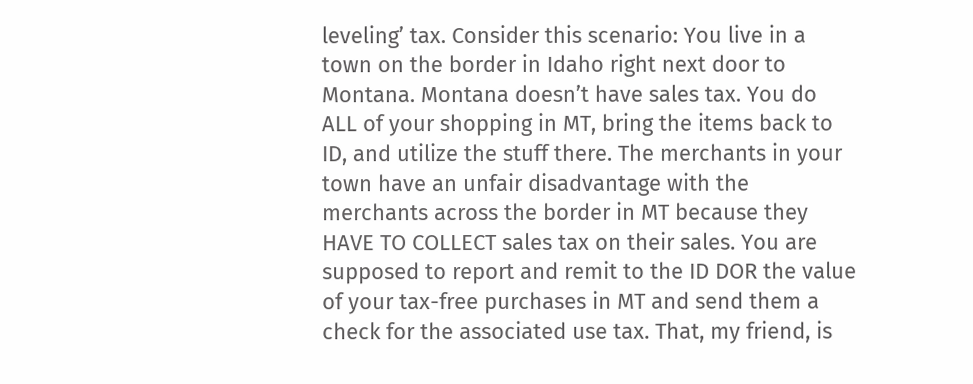leveling’ tax. Consider this scenario: You live in a town on the border in Idaho right next door to Montana. Montana doesn’t have sales tax. You do ALL of your shopping in MT, bring the items back to ID, and utilize the stuff there. The merchants in your town have an unfair disadvantage with the merchants across the border in MT because they HAVE TO COLLECT sales tax on their sales. You are supposed to report and remit to the ID DOR the value of your tax-free purchases in MT and send them a check for the associated use tax. That, my friend, is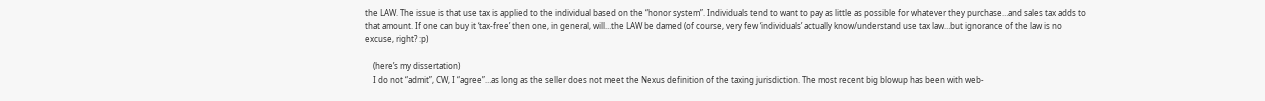the LAW. The issue is that use tax is applied to the individual based on the “honor system”. Individuals tend to want to pay as little as possible for whatever they purchase…and sales tax adds to that amount. If one can buy it ‘tax-free’ then one, in general, will…the LAW be damed (of course, very few ‘individuals’ actually know/understand use tax law…but ignorance of the law is no excuse, right? :p)

    (here’s my dissertation)
    I do not “admit”, CW, I “agree”…as long as the seller does not meet the Nexus definition of the taxing jurisdiction. The most recent big blowup has been with web-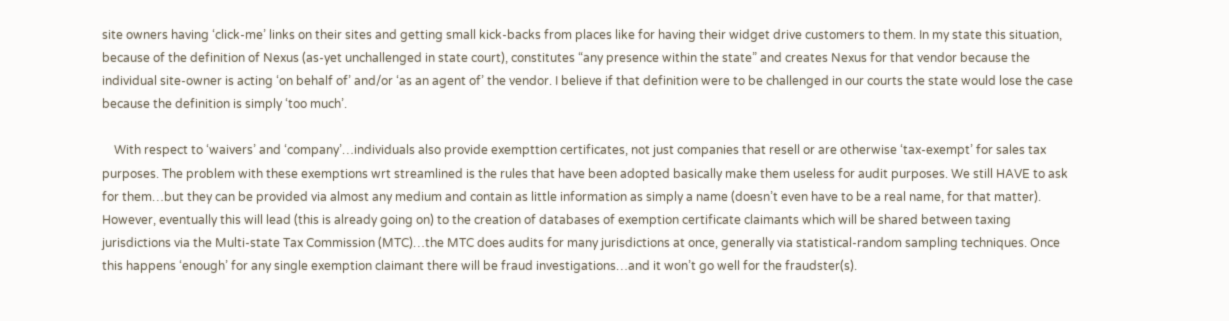site owners having ‘click-me’ links on their sites and getting small kick-backs from places like for having their widget drive customers to them. In my state this situation, because of the definition of Nexus (as-yet unchallenged in state court), constitutes “any presence within the state” and creates Nexus for that vendor because the individual site-owner is acting ‘on behalf of’ and/or ‘as an agent of’ the vendor. I believe if that definition were to be challenged in our courts the state would lose the case because the definition is simply ‘too much’.

    With respect to ‘waivers’ and ‘company’…individuals also provide exempttion certificates, not just companies that resell or are otherwise ‘tax-exempt’ for sales tax purposes. The problem with these exemptions wrt streamlined is the rules that have been adopted basically make them useless for audit purposes. We still HAVE to ask for them…but they can be provided via almost any medium and contain as little information as simply a name (doesn’t even have to be a real name, for that matter). However, eventually this will lead (this is already going on) to the creation of databases of exemption certificate claimants which will be shared between taxing jurisdictions via the Multi-state Tax Commission (MTC)…the MTC does audits for many jurisdictions at once, generally via statistical-random sampling techniques. Once this happens ‘enough’ for any single exemption claimant there will be fraud investigations…and it won’t go well for the fraudster(s).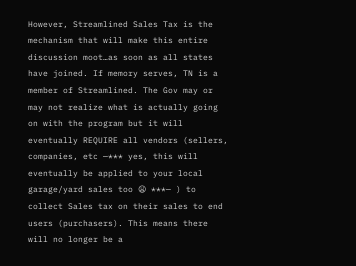However, Streamlined Sales Tax is the mechanism that will make this entire discussion moot…as soon as all states have joined. If memory serves, TN is a member of Streamlined. The Gov may or may not realize what is actually going on with the program but it will eventually REQUIRE all vendors (sellers, companies, etc —*** yes, this will eventually be applied to your local garage/yard sales too 😦 ***— ) to collect Sales tax on their sales to end users (purchasers). This means there will no longer be a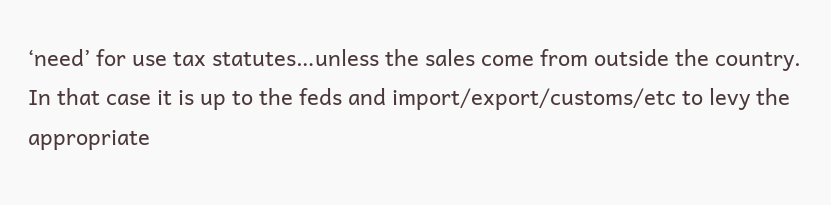‘need’ for use tax statutes…unless the sales come from outside the country. In that case it is up to the feds and import/export/customs/etc to levy the appropriate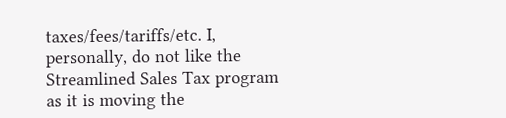taxes/fees/tariffs/etc. I, personally, do not like the Streamlined Sales Tax program as it is moving the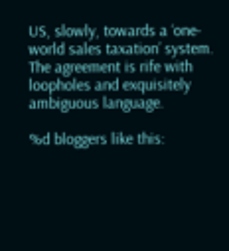US, slowly, towards a ‘one-world sales taxation’ system. The agreement is rife with loopholes and exquisitely ambiguous language.

%d bloggers like this: